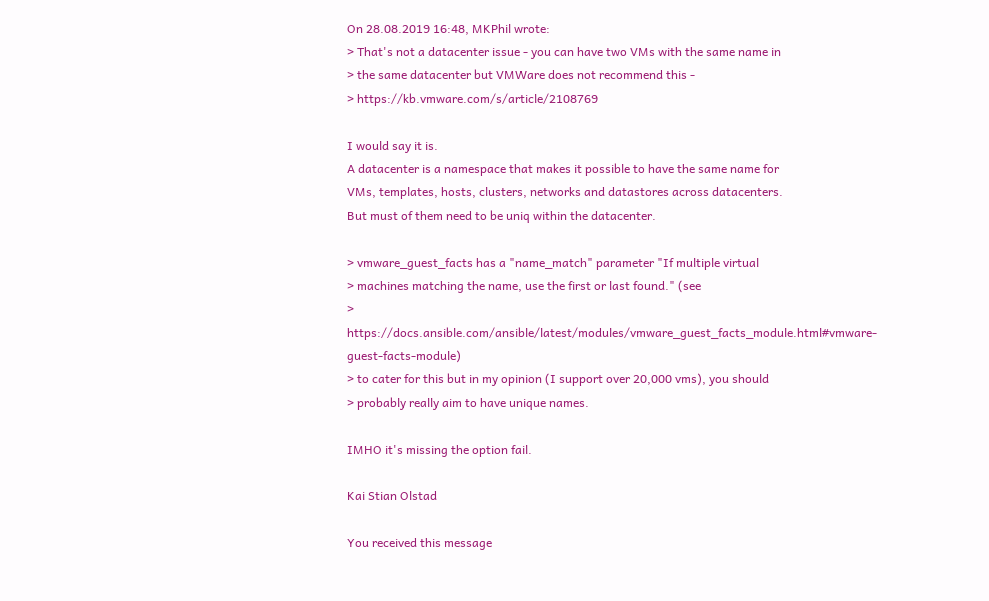On 28.08.2019 16:48, MKPhil wrote:
> That's not a datacenter issue - you can have two VMs with the same name in
> the same datacenter but VMWare does not recommend this -
> https://kb.vmware.com/s/article/2108769

I would say it is.
A datacenter is a namespace that makes it possible to have the same name for
VMs, templates, hosts, clusters, networks and datastores across datacenters.
But must of them need to be uniq within the datacenter.

> vmware_guest_facts has a "name_match" parameter "If multiple virtual
> machines matching the name, use the first or last found." (see
> https://docs.ansible.com/ansible/latest/modules/vmware_guest_facts_module.html#vmware-guest-facts-module)
> to cater for this but in my opinion (I support over 20,000 vms), you should
> probably really aim to have unique names.

IMHO it's missing the option fail.

Kai Stian Olstad

You received this message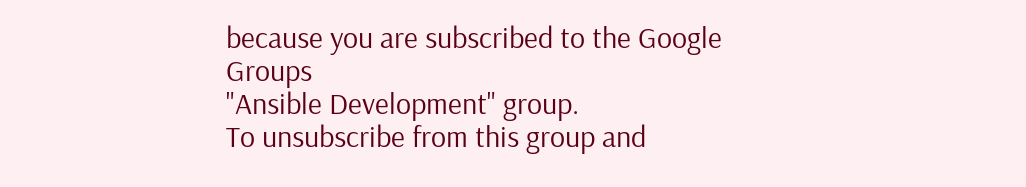because you are subscribed to the Google Groups
"Ansible Development" group.
To unsubscribe from this group and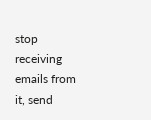stop receiving emails from it, send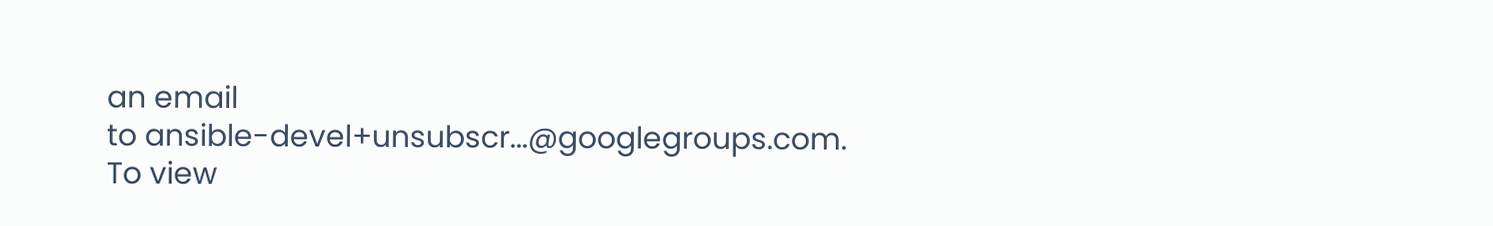an email
to ansible-devel+unsubscr...@googlegroups.com.
To view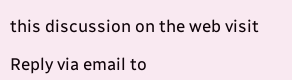this discussion on the web visit

Reply via email to